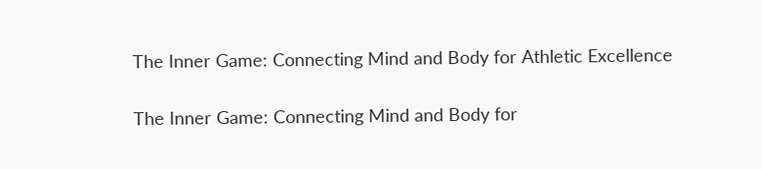The Inner Game: Connecting Mind and Body for Athletic Excellence

The Inner Game: Connecting Mind and Body for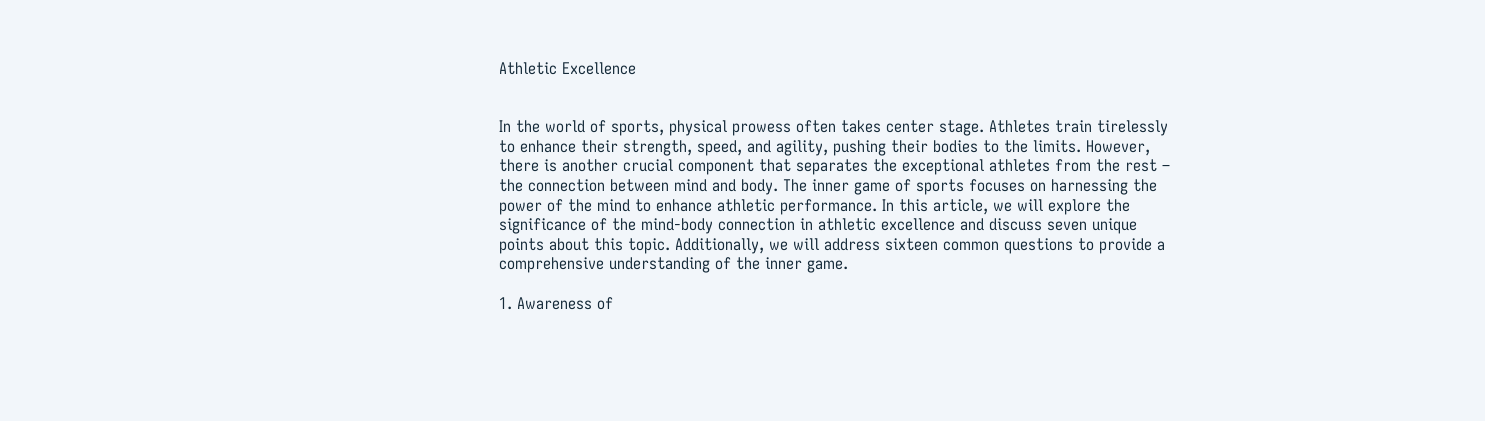Athletic Excellence


In the world of sports, physical prowess often takes center stage. Athletes train tirelessly to enhance their strength, speed, and agility, pushing their bodies to the limits. However, there is another crucial component that separates the exceptional athletes from the rest – the connection between mind and body. The inner game of sports focuses on harnessing the power of the mind to enhance athletic performance. In this article, we will explore the significance of the mind-body connection in athletic excellence and discuss seven unique points about this topic. Additionally, we will address sixteen common questions to provide a comprehensive understanding of the inner game.

1. Awareness of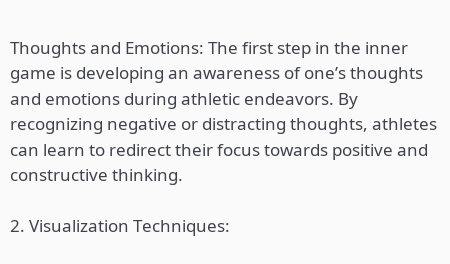Thoughts and Emotions: The first step in the inner game is developing an awareness of one’s thoughts and emotions during athletic endeavors. By recognizing negative or distracting thoughts, athletes can learn to redirect their focus towards positive and constructive thinking.

2. Visualization Techniques: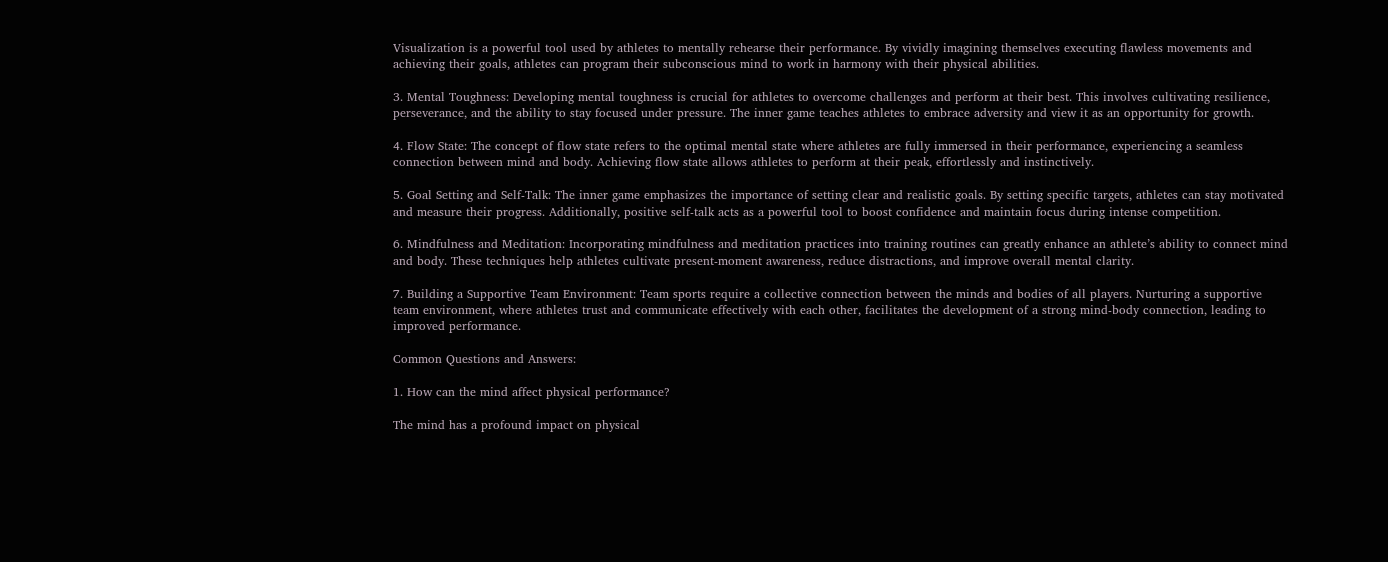Visualization is a powerful tool used by athletes to mentally rehearse their performance. By vividly imagining themselves executing flawless movements and achieving their goals, athletes can program their subconscious mind to work in harmony with their physical abilities.

3. Mental Toughness: Developing mental toughness is crucial for athletes to overcome challenges and perform at their best. This involves cultivating resilience, perseverance, and the ability to stay focused under pressure. The inner game teaches athletes to embrace adversity and view it as an opportunity for growth.

4. Flow State: The concept of flow state refers to the optimal mental state where athletes are fully immersed in their performance, experiencing a seamless connection between mind and body. Achieving flow state allows athletes to perform at their peak, effortlessly and instinctively.

5. Goal Setting and Self-Talk: The inner game emphasizes the importance of setting clear and realistic goals. By setting specific targets, athletes can stay motivated and measure their progress. Additionally, positive self-talk acts as a powerful tool to boost confidence and maintain focus during intense competition.

6. Mindfulness and Meditation: Incorporating mindfulness and meditation practices into training routines can greatly enhance an athlete’s ability to connect mind and body. These techniques help athletes cultivate present-moment awareness, reduce distractions, and improve overall mental clarity.

7. Building a Supportive Team Environment: Team sports require a collective connection between the minds and bodies of all players. Nurturing a supportive team environment, where athletes trust and communicate effectively with each other, facilitates the development of a strong mind-body connection, leading to improved performance.

Common Questions and Answers:

1. How can the mind affect physical performance?

The mind has a profound impact on physical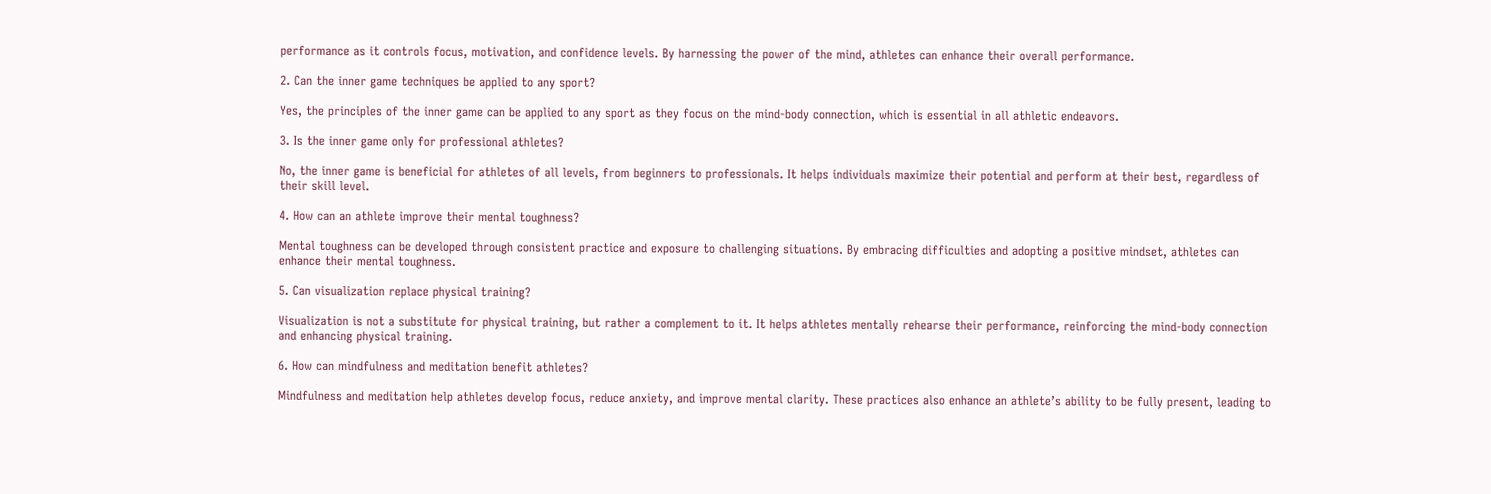performance as it controls focus, motivation, and confidence levels. By harnessing the power of the mind, athletes can enhance their overall performance.

2. Can the inner game techniques be applied to any sport?

Yes, the principles of the inner game can be applied to any sport as they focus on the mind-body connection, which is essential in all athletic endeavors.

3. Is the inner game only for professional athletes?

No, the inner game is beneficial for athletes of all levels, from beginners to professionals. It helps individuals maximize their potential and perform at their best, regardless of their skill level.

4. How can an athlete improve their mental toughness?

Mental toughness can be developed through consistent practice and exposure to challenging situations. By embracing difficulties and adopting a positive mindset, athletes can enhance their mental toughness.

5. Can visualization replace physical training?

Visualization is not a substitute for physical training, but rather a complement to it. It helps athletes mentally rehearse their performance, reinforcing the mind-body connection and enhancing physical training.

6. How can mindfulness and meditation benefit athletes?

Mindfulness and meditation help athletes develop focus, reduce anxiety, and improve mental clarity. These practices also enhance an athlete’s ability to be fully present, leading to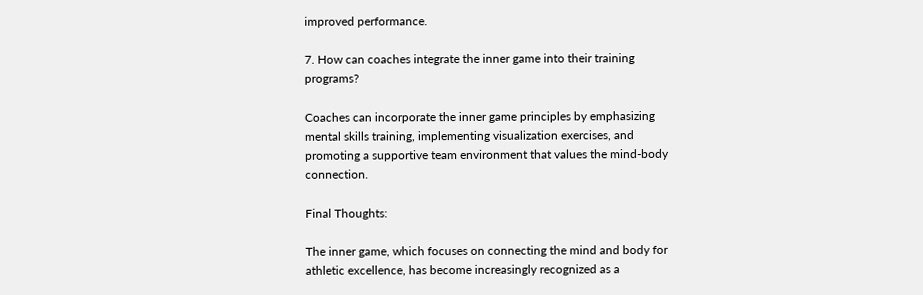improved performance.

7. How can coaches integrate the inner game into their training programs?

Coaches can incorporate the inner game principles by emphasizing mental skills training, implementing visualization exercises, and promoting a supportive team environment that values the mind-body connection.

Final Thoughts:

The inner game, which focuses on connecting the mind and body for athletic excellence, has become increasingly recognized as a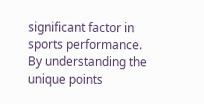significant factor in sports performance. By understanding the unique points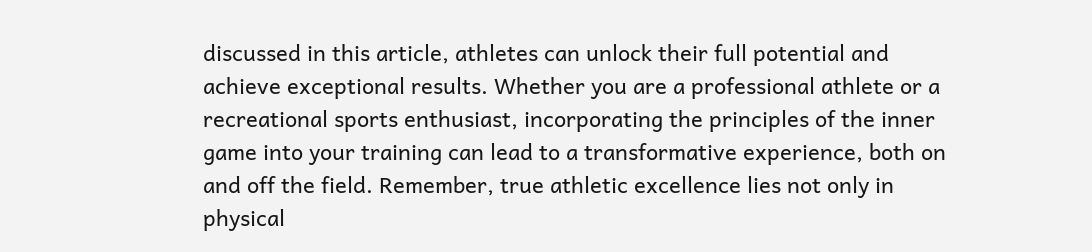discussed in this article, athletes can unlock their full potential and achieve exceptional results. Whether you are a professional athlete or a recreational sports enthusiast, incorporating the principles of the inner game into your training can lead to a transformative experience, both on and off the field. Remember, true athletic excellence lies not only in physical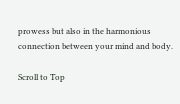prowess but also in the harmonious connection between your mind and body.

Scroll to Top